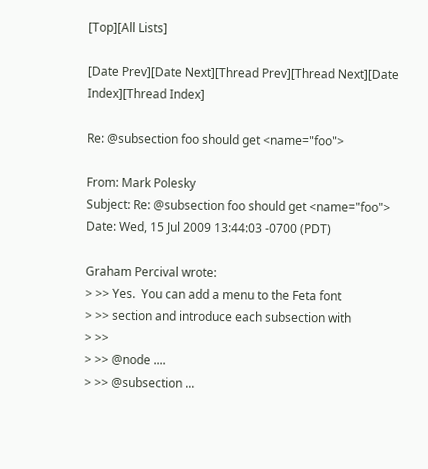[Top][All Lists]

[Date Prev][Date Next][Thread Prev][Thread Next][Date Index][Thread Index]

Re: @subsection foo should get <name="foo">

From: Mark Polesky
Subject: Re: @subsection foo should get <name="foo">
Date: Wed, 15 Jul 2009 13:44:03 -0700 (PDT)

Graham Percival wrote:
> >> Yes.  You can add a menu to the Feta font
> >> section and introduce each subsection with
> >>
> >> @node ....
> >> @subsection ...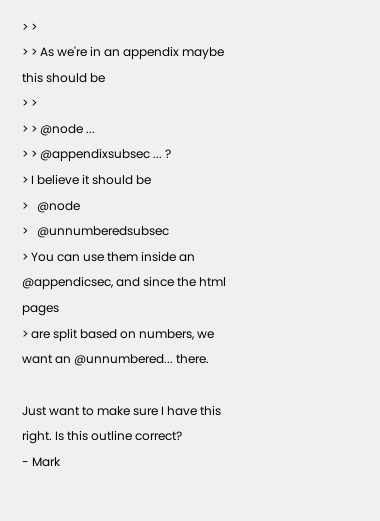> >
> > As we're in an appendix maybe this should be
> >
> > @node ...
> > @appendixsubsec ... ?
> I believe it should be
>   @node
>   @unnumberedsubsec
> You can use them inside an @appendicsec, and since the html pages
> are split based on numbers, we want an @unnumbered... there.

Just want to make sure I have this right. Is this outline correct?
- Mark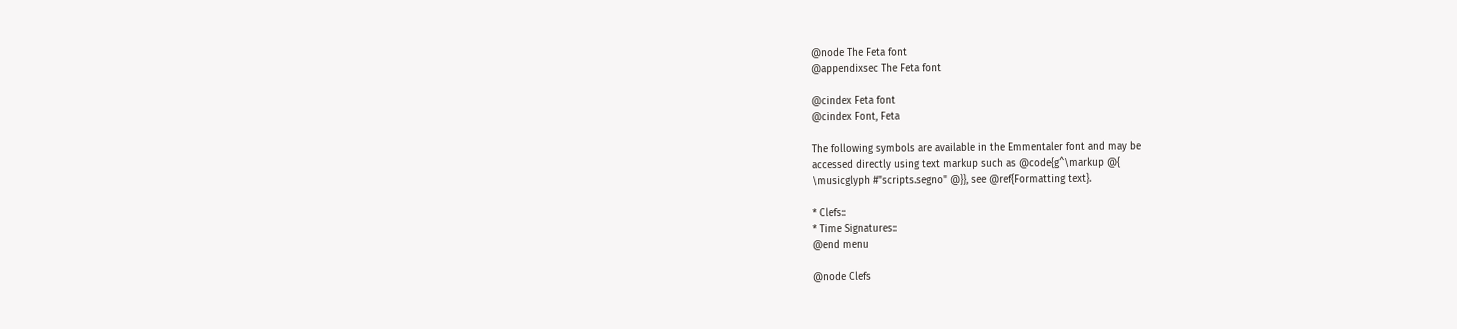@node The Feta font
@appendixsec The Feta font

@cindex Feta font
@cindex Font, Feta

The following symbols are available in the Emmentaler font and may be
accessed directly using text markup such as @code{g^\markup @{
\musicglyph #"scripts.segno" @}}, see @ref{Formatting text}.

* Clefs::
* Time Signatures::
@end menu

@node Clefs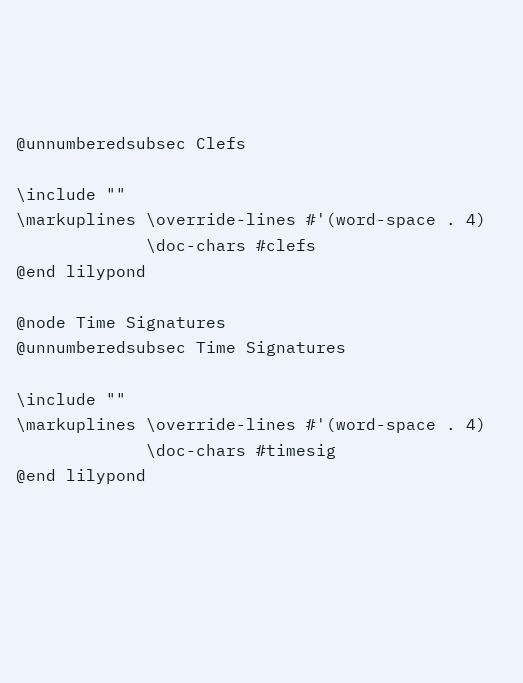@unnumberedsubsec Clefs

\include ""
\markuplines \override-lines #'(word-space . 4)
             \doc-chars #clefs
@end lilypond

@node Time Signatures
@unnumberedsubsec Time Signatures

\include ""
\markuplines \override-lines #'(word-space . 4)
             \doc-chars #timesig
@end lilypond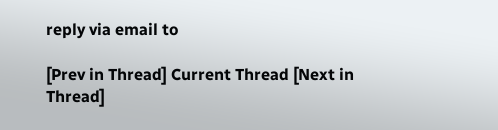reply via email to

[Prev in Thread] Current Thread [Next in Thread]